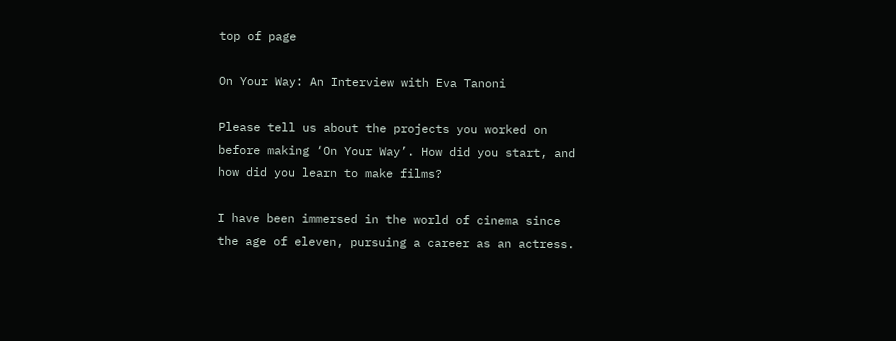top of page

On Your Way: An Interview with Eva Tanoni

Please tell us about the projects you worked on before making ‘On Your Way’. How did you start, and how did you learn to make films?

I have been immersed in the world of cinema since the age of eleven, pursuing a career as an actress.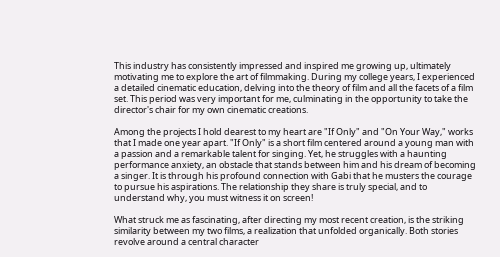This industry has consistently impressed and inspired me growing up, ultimately motivating me to explore the art of filmmaking. During my college years, I experienced a detailed cinematic education, delving into the theory of film and all the facets of a film set. This period was very important for me, culminating in the opportunity to take the director's chair for my own cinematic creations.

Among the projects I hold dearest to my heart are "If Only" and "On Your Way," works that I made one year apart. "If Only" is a short film centered around a young man with a passion and a remarkable talent for singing. Yet, he struggles with a haunting performance anxiety, an obstacle that stands between him and his dream of becoming a singer. It is through his profound connection with Gabi that he musters the courage to pursue his aspirations. The relationship they share is truly special, and to understand why, you must witness it on screen!

What struck me as fascinating, after directing my most recent creation, is the striking similarity between my two films, a realization that unfolded organically. Both stories revolve around a central character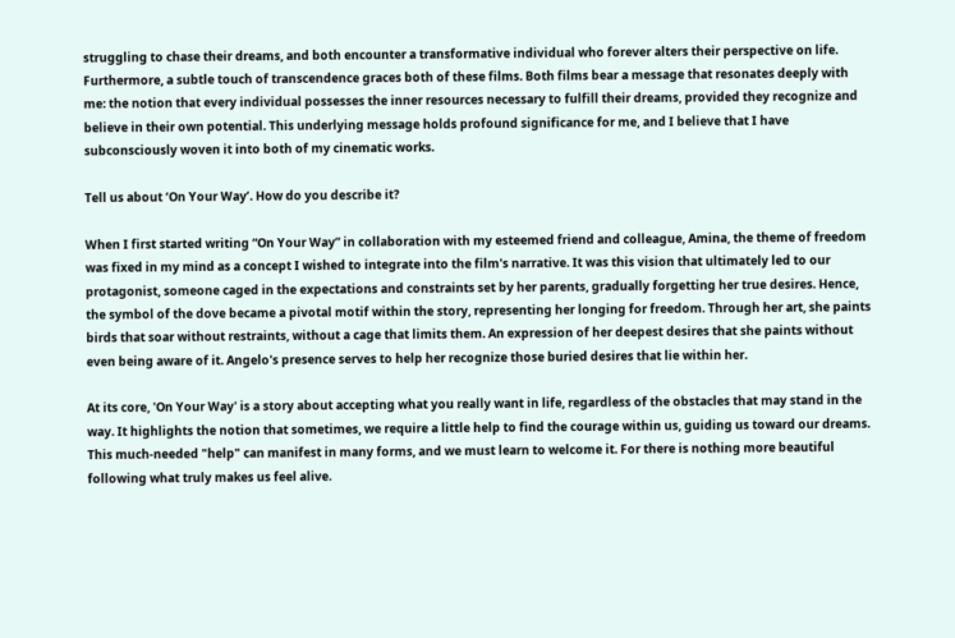struggling to chase their dreams, and both encounter a transformative individual who forever alters their perspective on life. Furthermore, a subtle touch of transcendence graces both of these films. Both films bear a message that resonates deeply with me: the notion that every individual possesses the inner resources necessary to fulfill their dreams, provided they recognize and believe in their own potential. This underlying message holds profound significance for me, and I believe that I have subconsciously woven it into both of my cinematic works.

Tell us about ‘On Your Way’. How do you describe it?

When I first started writing “On Your Way” in collaboration with my esteemed friend and colleague, Amina, the theme of freedom was fixed in my mind as a concept I wished to integrate into the film's narrative. It was this vision that ultimately led to our protagonist, someone caged in the expectations and constraints set by her parents, gradually forgetting her true desires. Hence, the symbol of the dove became a pivotal motif within the story, representing her longing for freedom. Through her art, she paints birds that soar without restraints, without a cage that limits them. An expression of her deepest desires that she paints without even being aware of it. Angelo's presence serves to help her recognize those buried desires that lie within her.

At its core, 'On Your Way' is a story about accepting what you really want in life, regardless of the obstacles that may stand in the way. It highlights the notion that sometimes, we require a little help to find the courage within us, guiding us toward our dreams. This much-needed "help" can manifest in many forms, and we must learn to welcome it. For there is nothing more beautiful following what truly makes us feel alive.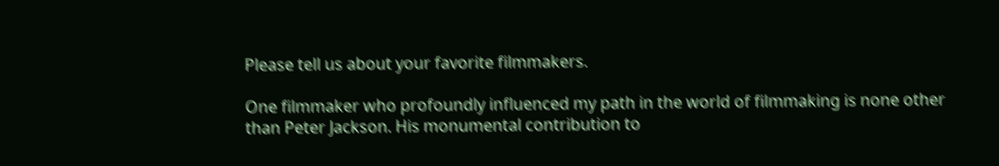Please tell us about your favorite filmmakers.

One filmmaker who profoundly influenced my path in the world of filmmaking is none other than Peter Jackson. His monumental contribution to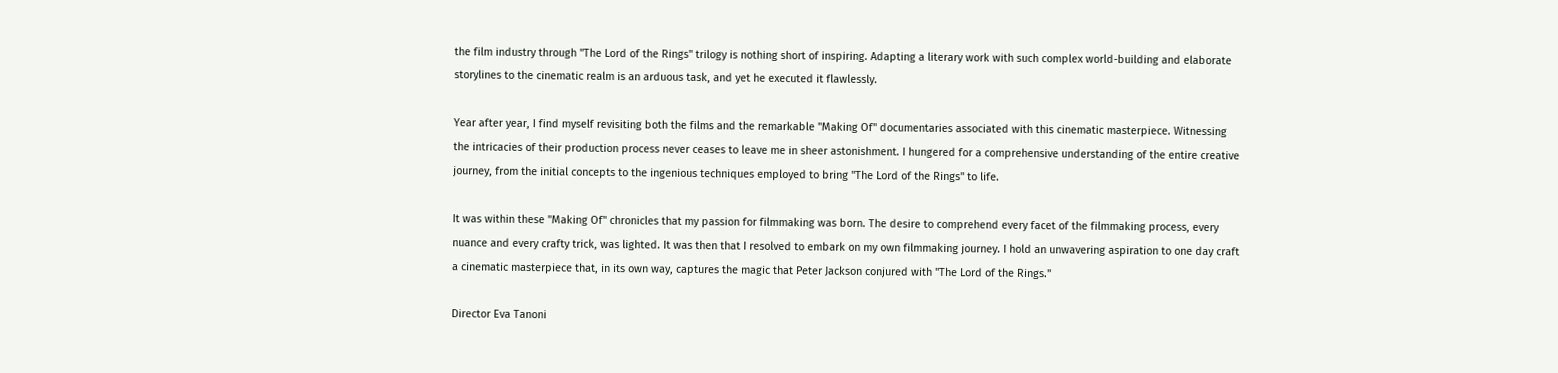the film industry through "The Lord of the Rings" trilogy is nothing short of inspiring. Adapting a literary work with such complex world-building and elaborate storylines to the cinematic realm is an arduous task, and yet he executed it flawlessly.

Year after year, I find myself revisiting both the films and the remarkable "Making Of" documentaries associated with this cinematic masterpiece. Witnessing the intricacies of their production process never ceases to leave me in sheer astonishment. I hungered for a comprehensive understanding of the entire creative journey, from the initial concepts to the ingenious techniques employed to bring "The Lord of the Rings" to life.

It was within these "Making Of" chronicles that my passion for filmmaking was born. The desire to comprehend every facet of the filmmaking process, every nuance and every crafty trick, was lighted. It was then that I resolved to embark on my own filmmaking journey. I hold an unwavering aspiration to one day craft a cinematic masterpiece that, in its own way, captures the magic that Peter Jackson conjured with "The Lord of the Rings."

Director Eva Tanoni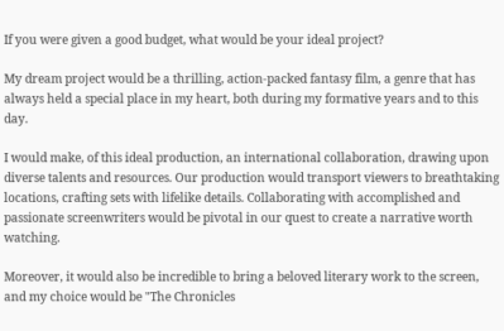If you were given a good budget, what would be your ideal project?

My dream project would be a thrilling, action-packed fantasy film, a genre that has always held a special place in my heart, both during my formative years and to this day.

I would make, of this ideal production, an international collaboration, drawing upon diverse talents and resources. Our production would transport viewers to breathtaking locations, crafting sets with lifelike details. Collaborating with accomplished and passionate screenwriters would be pivotal in our quest to create a narrative worth watching.

Moreover, it would also be incredible to bring a beloved literary work to the screen, and my choice would be "The Chronicles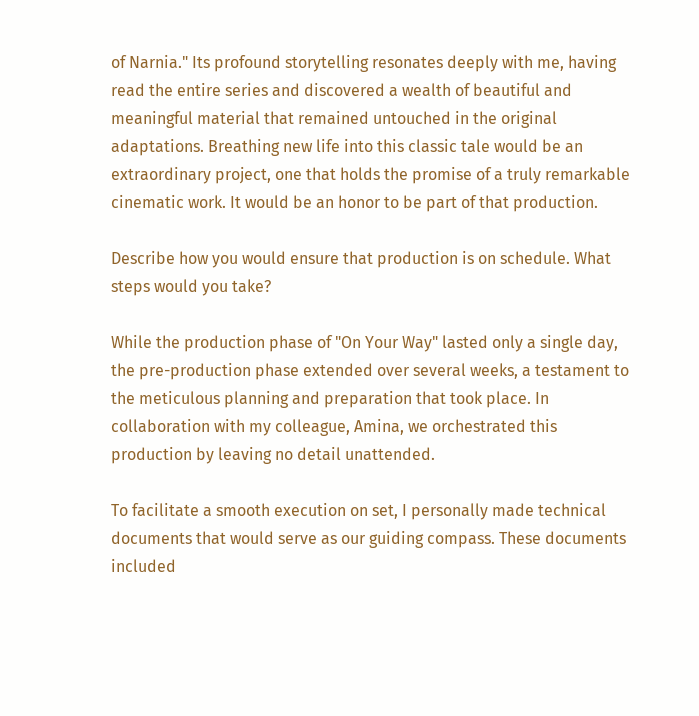of Narnia." Its profound storytelling resonates deeply with me, having read the entire series and discovered a wealth of beautiful and meaningful material that remained untouched in the original adaptations. Breathing new life into this classic tale would be an extraordinary project, one that holds the promise of a truly remarkable cinematic work. It would be an honor to be part of that production.

Describe how you would ensure that production is on schedule. What steps would you take?

While the production phase of "On Your Way" lasted only a single day, the pre-production phase extended over several weeks, a testament to the meticulous planning and preparation that took place. In collaboration with my colleague, Amina, we orchestrated this production by leaving no detail unattended.

To facilitate a smooth execution on set, I personally made technical documents that would serve as our guiding compass. These documents included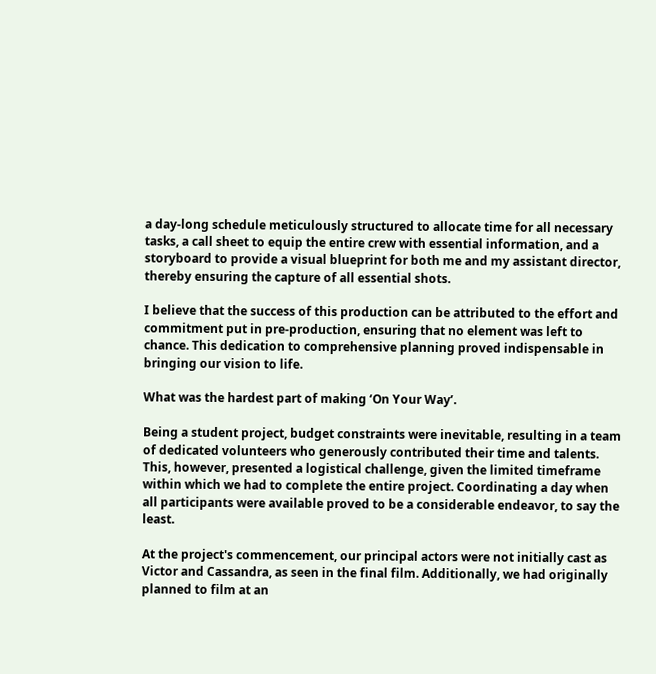a day-long schedule meticulously structured to allocate time for all necessary tasks, a call sheet to equip the entire crew with essential information, and a storyboard to provide a visual blueprint for both me and my assistant director, thereby ensuring the capture of all essential shots.

I believe that the success of this production can be attributed to the effort and commitment put in pre-production, ensuring that no element was left to chance. This dedication to comprehensive planning proved indispensable in bringing our vision to life.

What was the hardest part of making ‘On Your Way’.

Being a student project, budget constraints were inevitable, resulting in a team of dedicated volunteers who generously contributed their time and talents. This, however, presented a logistical challenge, given the limited timeframe within which we had to complete the entire project. Coordinating a day when all participants were available proved to be a considerable endeavor, to say the least.

At the project's commencement, our principal actors were not initially cast as Victor and Cassandra, as seen in the final film. Additionally, we had originally planned to film at an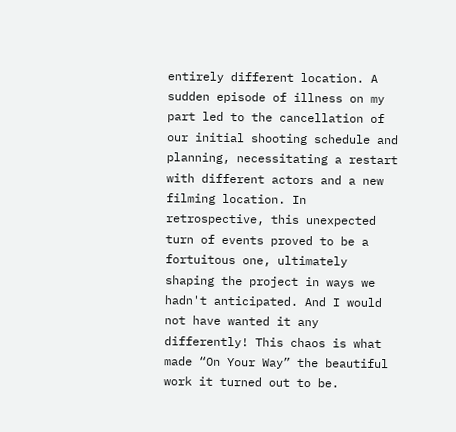entirely different location. A sudden episode of illness on my part led to the cancellation of our initial shooting schedule and planning, necessitating a restart with different actors and a new filming location. In retrospective, this unexpected turn of events proved to be a fortuitous one, ultimately shaping the project in ways we hadn't anticipated. And I would not have wanted it any differently! This chaos is what made “On Your Way” the beautiful work it turned out to be.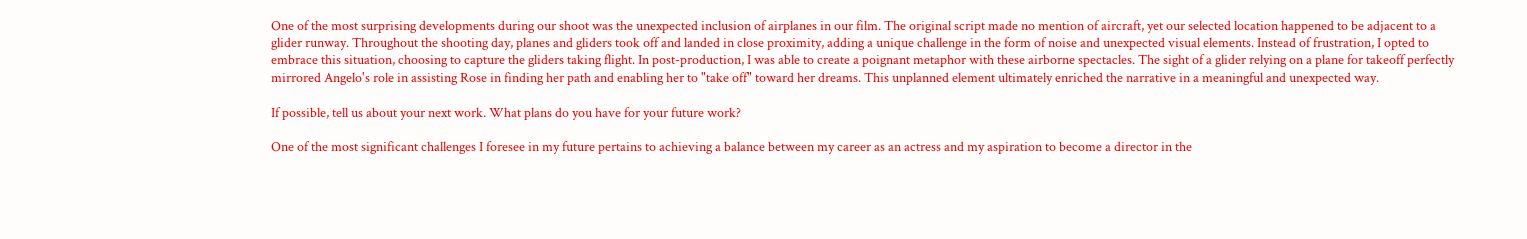One of the most surprising developments during our shoot was the unexpected inclusion of airplanes in our film. The original script made no mention of aircraft, yet our selected location happened to be adjacent to a glider runway. Throughout the shooting day, planes and gliders took off and landed in close proximity, adding a unique challenge in the form of noise and unexpected visual elements. Instead of frustration, I opted to embrace this situation, choosing to capture the gliders taking flight. In post-production, I was able to create a poignant metaphor with these airborne spectacles. The sight of a glider relying on a plane for takeoff perfectly mirrored Angelo's role in assisting Rose in finding her path and enabling her to "take off" toward her dreams. This unplanned element ultimately enriched the narrative in a meaningful and unexpected way.

If possible, tell us about your next work. What plans do you have for your future work?

One of the most significant challenges I foresee in my future pertains to achieving a balance between my career as an actress and my aspiration to become a director in the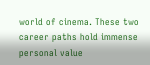world of cinema. These two career paths hold immense personal value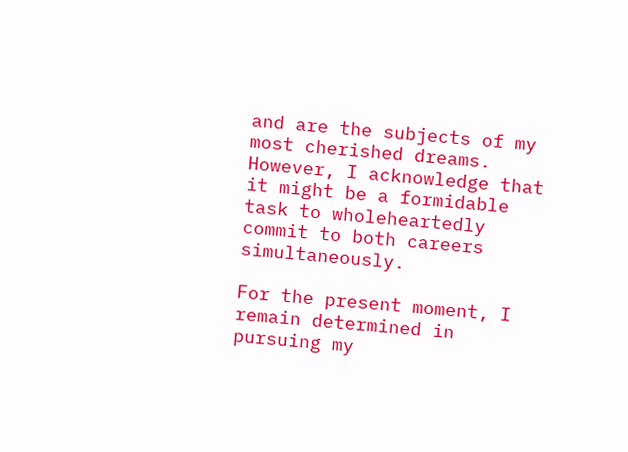and are the subjects of my most cherished dreams. However, I acknowledge that it might be a formidable task to wholeheartedly commit to both careers simultaneously.

For the present moment, I remain determined in pursuing my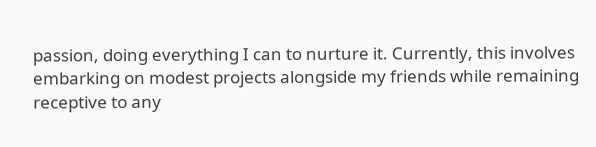passion, doing everything I can to nurture it. Currently, this involves embarking on modest projects alongside my friends while remaining receptive to any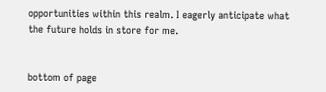opportunities within this realm. I eagerly anticipate what the future holds in store for me.


bottom of page